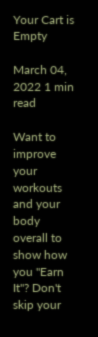Your Cart is Empty

March 04, 2022 1 min read

Want to improve your workouts and your body overall to show how you "Earn It"? Don't skip your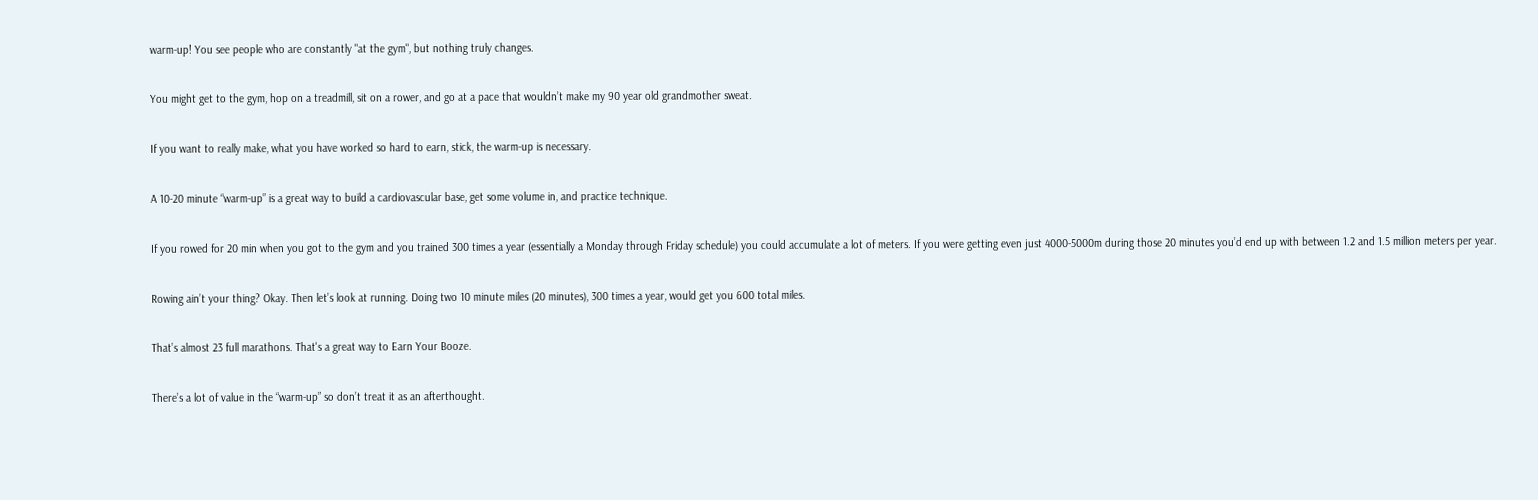warm-up! You see people who are constantly "at the gym", but nothing truly changes.

You might get to the gym, hop on a treadmill, sit on a rower, and go at a pace that wouldn’t make my 90 year old grandmother sweat.

If you want to really make, what you have worked so hard to earn, stick, the warm-up is necessary.

A 10-20 minute “warm-up” is a great way to build a cardiovascular base, get some volume in, and practice technique.

If you rowed for 20 min when you got to the gym and you trained 300 times a year (essentially a Monday through Friday schedule) you could accumulate a lot of meters. If you were getting even just 4000-5000m during those 20 minutes you’d end up with between 1.2 and 1.5 million meters per year.

Rowing ain’t your thing? Okay. Then let’s look at running. Doing two 10 minute miles (20 minutes), 300 times a year, would get you 600 total miles.

That’s almost 23 full marathons. That's a great way to Earn Your Booze.

There’s a lot of value in the “warm-up” so don’t treat it as an afterthought.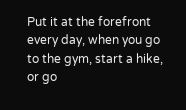Put it at the forefront every day, when you go to the gym, start a hike, or go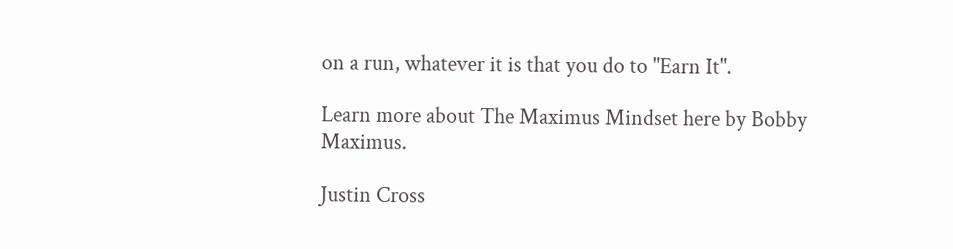on a run, whatever it is that you do to "Earn It".

Learn more about The Maximus Mindset here by Bobby Maximus.

Justin Cross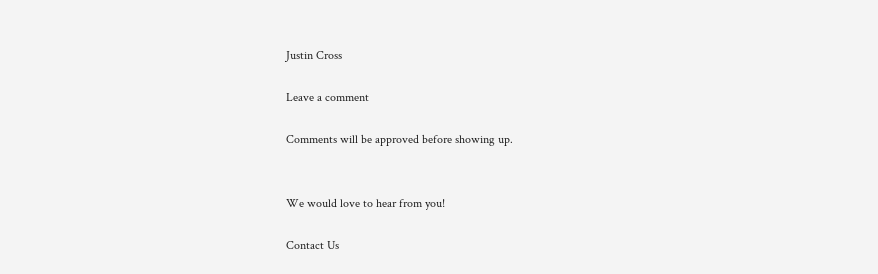Justin Cross

Leave a comment

Comments will be approved before showing up.


We would love to hear from you!

Contact Us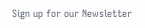Sign up for our Newsletter